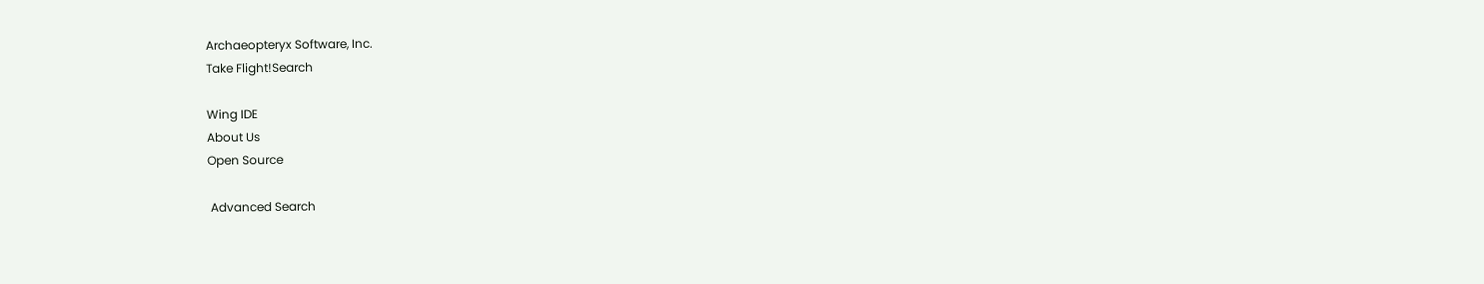Archaeopteryx Software, Inc.
Take Flight!Search

Wing IDE
About Us
Open Source

 Advanced Search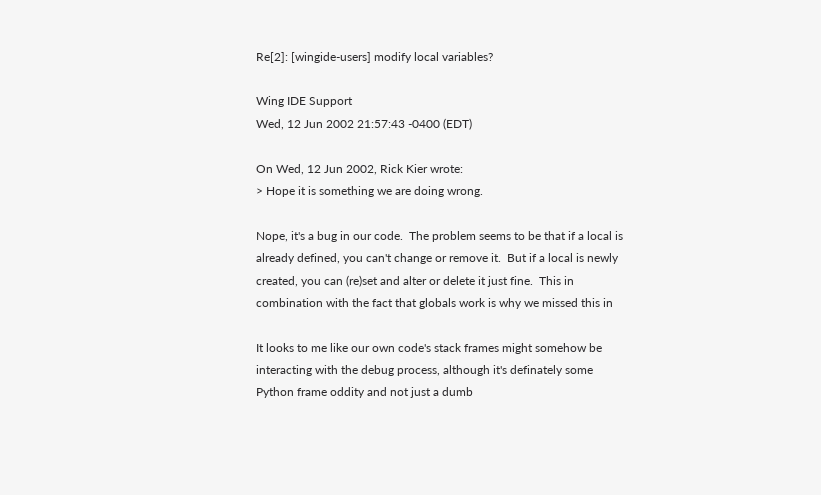Re[2]: [wingide-users] modify local variables?

Wing IDE Support
Wed, 12 Jun 2002 21:57:43 -0400 (EDT)

On Wed, 12 Jun 2002, Rick Kier wrote:
> Hope it is something we are doing wrong.

Nope, it's a bug in our code.  The problem seems to be that if a local is
already defined, you can't change or remove it.  But if a local is newly
created, you can (re)set and alter or delete it just fine.  This in
combination with the fact that globals work is why we missed this in

It looks to me like our own code's stack frames might somehow be
interacting with the debug process, although it's definately some
Python frame oddity and not just a dumb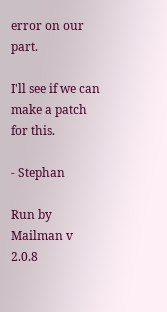error on our part.

I'll see if we can make a patch for this.

- Stephan

Run by Mailman v 2.0.8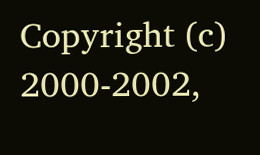Copyright (c) 2000-2002,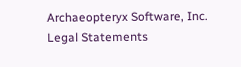Archaeopteryx Software, Inc.
Legal Statements